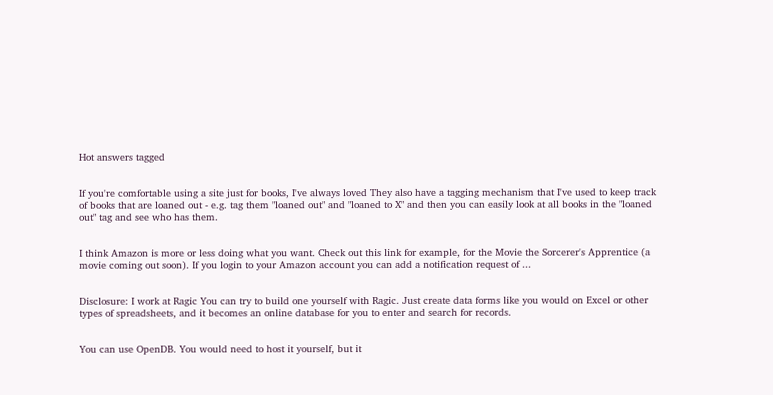Hot answers tagged


If you're comfortable using a site just for books, I've always loved They also have a tagging mechanism that I've used to keep track of books that are loaned out - e.g. tag them "loaned out" and "loaned to X" and then you can easily look at all books in the "loaned out" tag and see who has them.


I think Amazon is more or less doing what you want. Check out this link for example, for the Movie the Sorcerer's Apprentice (a movie coming out soon). If you login to your Amazon account you can add a notification request of ...


Disclosure: I work at Ragic You can try to build one yourself with Ragic. Just create data forms like you would on Excel or other types of spreadsheets, and it becomes an online database for you to enter and search for records.


You can use OpenDB. You would need to host it yourself, but it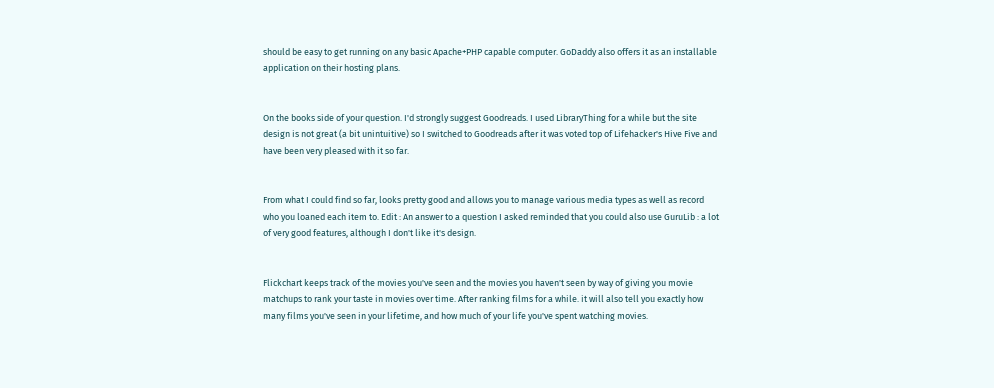should be easy to get running on any basic Apache+PHP capable computer. GoDaddy also offers it as an installable application on their hosting plans.


On the books side of your question. I'd strongly suggest Goodreads. I used LibraryThing for a while but the site design is not great (a bit unintuitive) so I switched to Goodreads after it was voted top of Lifehacker's Hive Five and have been very pleased with it so far.


From what I could find so far, looks pretty good and allows you to manage various media types as well as record who you loaned each item to. Edit : An answer to a question I asked reminded that you could also use GuruLib : a lot of very good features, although I don't like it's design.


Flickchart keeps track of the movies you've seen and the movies you haven't seen by way of giving you movie matchups to rank your taste in movies over time. After ranking films for a while. it will also tell you exactly how many films you've seen in your lifetime, and how much of your life you've spent watching movies.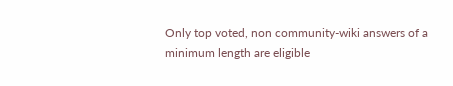Only top voted, non community-wiki answers of a minimum length are eligible